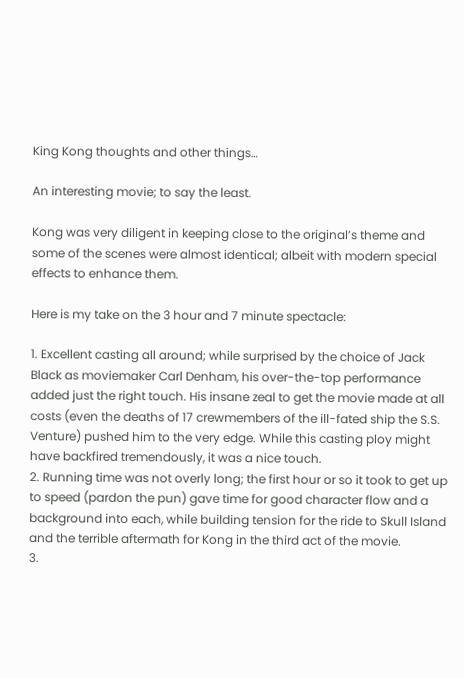King Kong thoughts and other things…

An interesting movie; to say the least.

Kong was very diligent in keeping close to the original’s theme and some of the scenes were almost identical; albeit with modern special effects to enhance them.

Here is my take on the 3 hour and 7 minute spectacle:

1. Excellent casting all around; while surprised by the choice of Jack Black as moviemaker Carl Denham, his over-the-top performance added just the right touch. His insane zeal to get the movie made at all costs (even the deaths of 17 crewmembers of the ill-fated ship the S.S. Venture) pushed him to the very edge. While this casting ploy might have backfired tremendously, it was a nice touch.
2. Running time was not overly long; the first hour or so it took to get up to speed (pardon the pun) gave time for good character flow and a background into each, while building tension for the ride to Skull Island and the terrible aftermath for Kong in the third act of the movie.
3.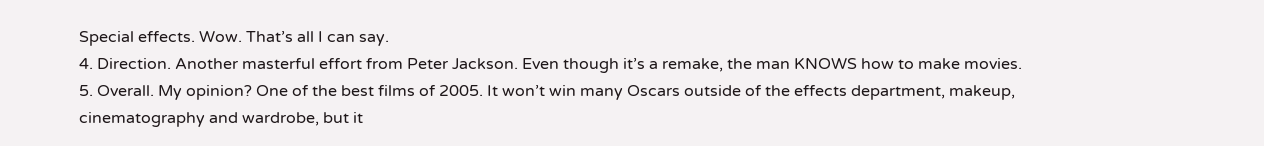Special effects. Wow. That’s all I can say.
4. Direction. Another masterful effort from Peter Jackson. Even though it’s a remake, the man KNOWS how to make movies.
5. Overall. My opinion? One of the best films of 2005. It won’t win many Oscars outside of the effects department, makeup, cinematography and wardrobe, but it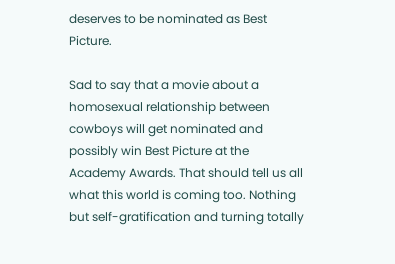deserves to be nominated as Best Picture.

Sad to say that a movie about a homosexual relationship between cowboys will get nominated and possibly win Best Picture at the Academy Awards. That should tell us all what this world is coming too. Nothing but self-gratification and turning totally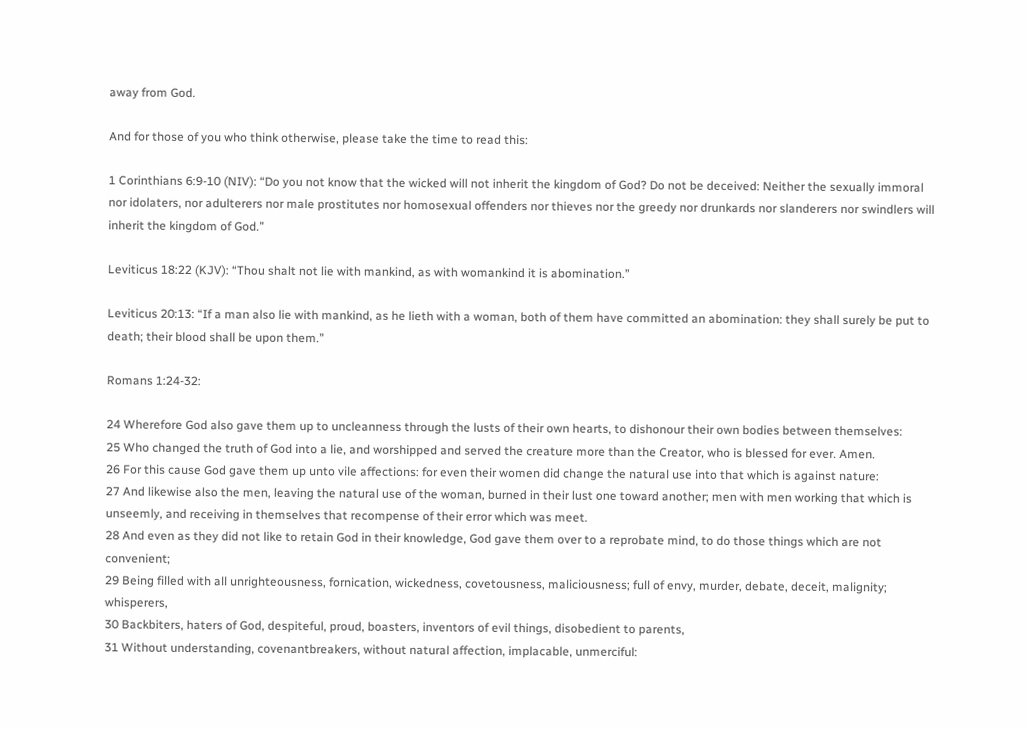away from God.

And for those of you who think otherwise, please take the time to read this:

1 Corinthians 6:9-10 (NIV): “Do you not know that the wicked will not inherit the kingdom of God? Do not be deceived: Neither the sexually immoral nor idolaters, nor adulterers nor male prostitutes nor homosexual offenders nor thieves nor the greedy nor drunkards nor slanderers nor swindlers will inherit the kingdom of God.”

Leviticus 18:22 (KJV): “Thou shalt not lie with mankind, as with womankind it is abomination.”

Leviticus 20:13: “If a man also lie with mankind, as he lieth with a woman, both of them have committed an abomination: they shall surely be put to death; their blood shall be upon them.”

Romans 1:24-32:

24 Wherefore God also gave them up to uncleanness through the lusts of their own hearts, to dishonour their own bodies between themselves:
25 Who changed the truth of God into a lie, and worshipped and served the creature more than the Creator, who is blessed for ever. Amen.
26 For this cause God gave them up unto vile affections: for even their women did change the natural use into that which is against nature:
27 And likewise also the men, leaving the natural use of the woman, burned in their lust one toward another; men with men working that which is unseemly, and receiving in themselves that recompense of their error which was meet.
28 And even as they did not like to retain God in their knowledge, God gave them over to a reprobate mind, to do those things which are not convenient;
29 Being filled with all unrighteousness, fornication, wickedness, covetousness, maliciousness; full of envy, murder, debate, deceit, malignity; whisperers,
30 Backbiters, haters of God, despiteful, proud, boasters, inventors of evil things, disobedient to parents,
31 Without understanding, covenantbreakers, without natural affection, implacable, unmerciful: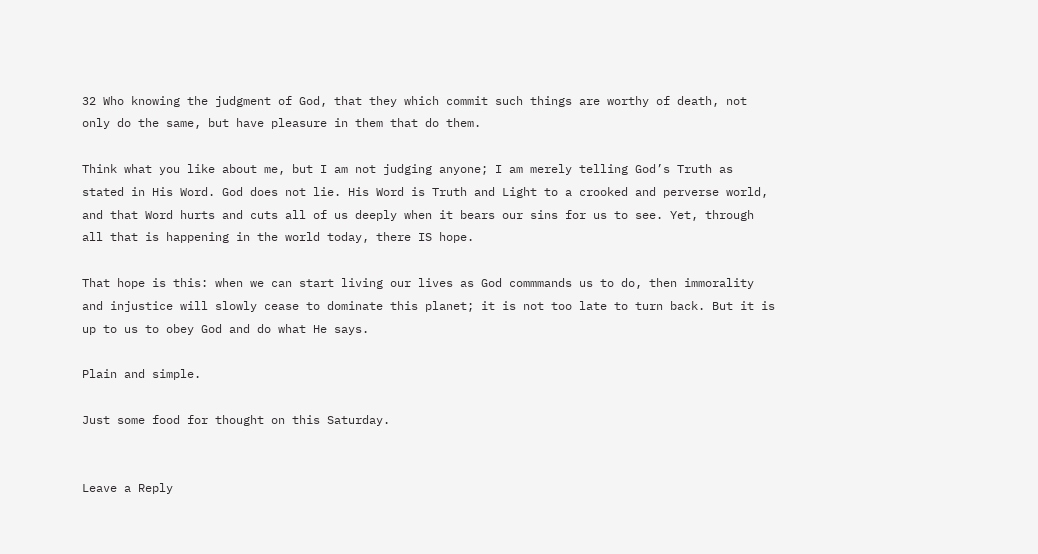32 Who knowing the judgment of God, that they which commit such things are worthy of death, not only do the same, but have pleasure in them that do them.

Think what you like about me, but I am not judging anyone; I am merely telling God’s Truth as stated in His Word. God does not lie. His Word is Truth and Light to a crooked and perverse world, and that Word hurts and cuts all of us deeply when it bears our sins for us to see. Yet, through all that is happening in the world today, there IS hope.

That hope is this: when we can start living our lives as God commmands us to do, then immorality and injustice will slowly cease to dominate this planet; it is not too late to turn back. But it is up to us to obey God and do what He says.

Plain and simple.

Just some food for thought on this Saturday.


Leave a Reply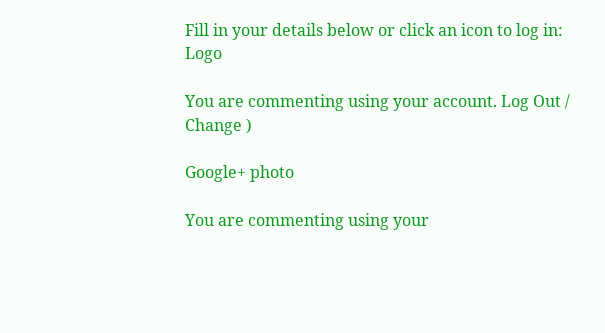Fill in your details below or click an icon to log in: Logo

You are commenting using your account. Log Out /  Change )

Google+ photo

You are commenting using your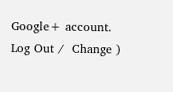Google+ account. Log Out /  Change )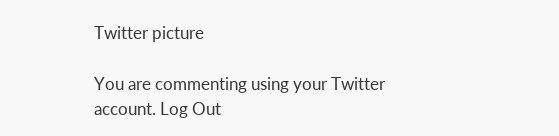Twitter picture

You are commenting using your Twitter account. Log Out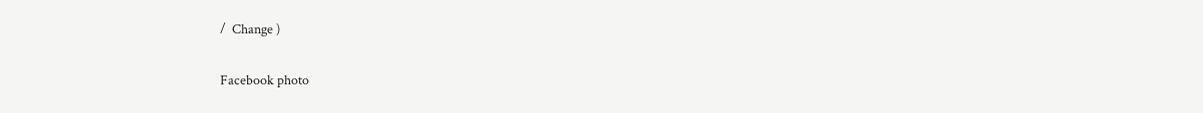/  Change )

Facebook photo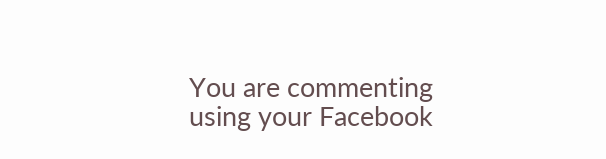You are commenting using your Facebook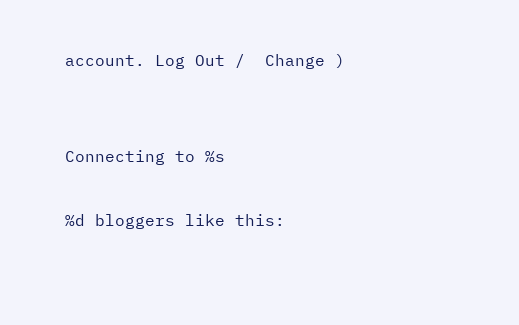account. Log Out /  Change )


Connecting to %s

%d bloggers like this: